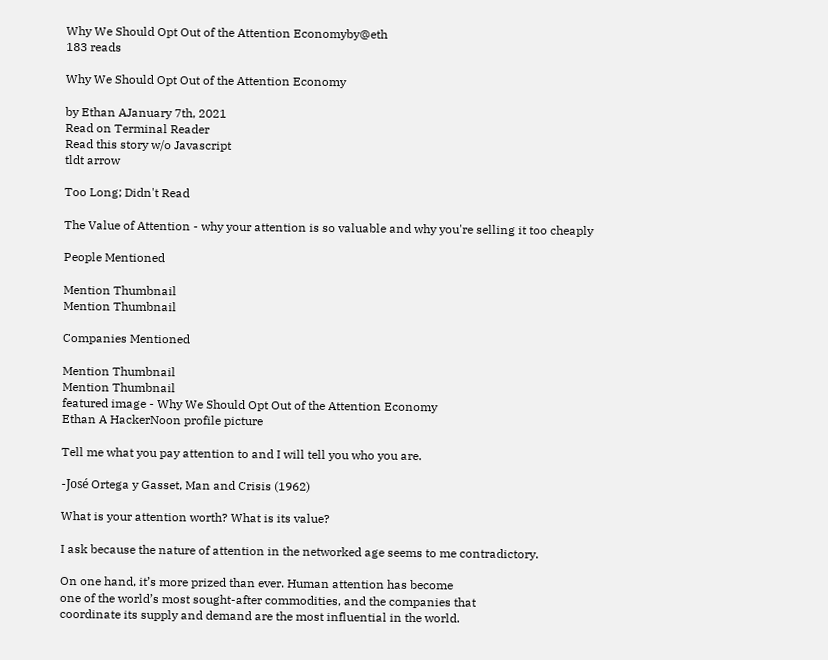Why We Should Opt Out of the Attention Economyby@eth
183 reads

Why We Should Opt Out of the Attention Economy

by Ethan AJanuary 7th, 2021
Read on Terminal Reader
Read this story w/o Javascript
tldt arrow

Too Long; Didn't Read

The Value of Attention - why your attention is so valuable and why you're selling it too cheaply

People Mentioned

Mention Thumbnail
Mention Thumbnail

Companies Mentioned

Mention Thumbnail
Mention Thumbnail
featured image - Why We Should Opt Out of the Attention Economy
Ethan A HackerNoon profile picture

Tell me what you pay attention to and I will tell you who you are.

-José Ortega y Gasset, Man and Crisis (1962)

What is your attention worth? What is its value?

I ask because the nature of attention in the networked age seems to me contradictory.

On one hand, it’s more prized than ever. Human attention has become
one of the world’s most sought-after commodities, and the companies that
coordinate its supply and demand are the most influential in the world.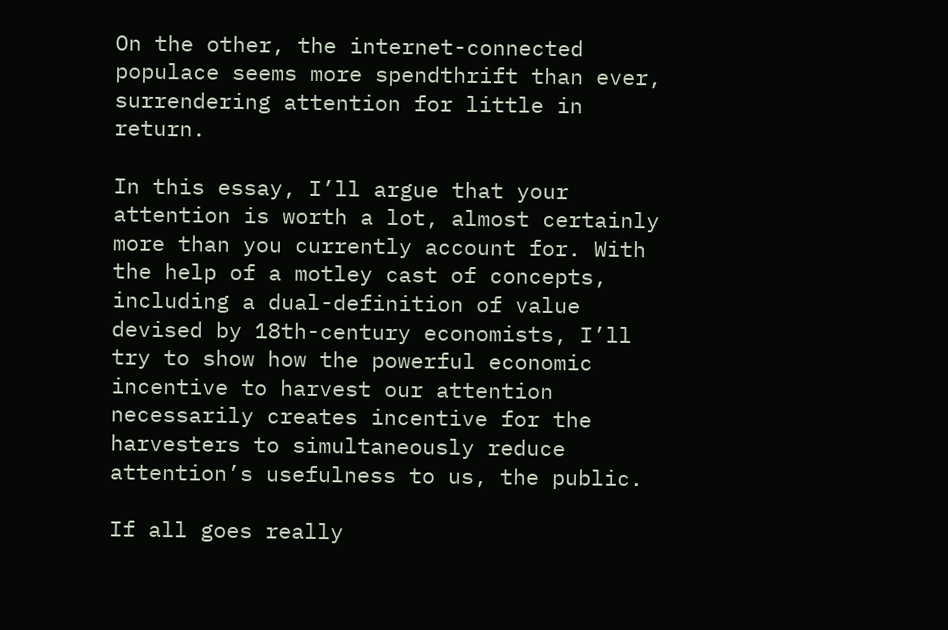On the other, the internet-connected populace seems more spendthrift than ever, surrendering attention for little in return.

In this essay, I’ll argue that your attention is worth a lot, almost certainly more than you currently account for. With the help of a motley cast of concepts, including a dual-definition of value devised by 18th-century economists, I’ll try to show how the powerful economic incentive to harvest our attention necessarily creates incentive for the harvesters to simultaneously reduce attention’s usefulness to us, the public.

If all goes really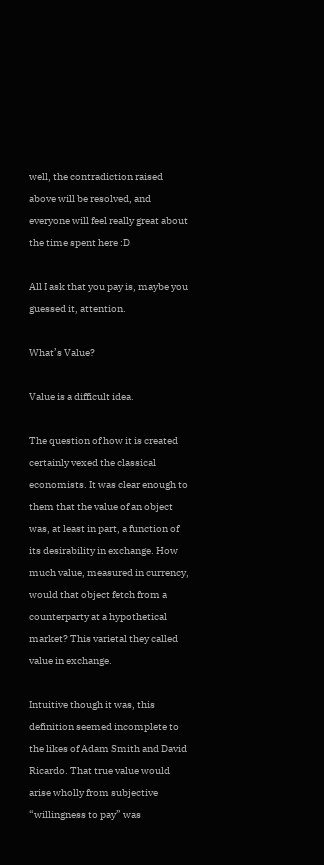well, the contradiction raised above will be resolved, and everyone will feel really great about the time spent here :D

All I ask that you pay is, maybe you guessed it, attention.

What’s Value?

Value is a difficult idea.

The question of how it is created certainly vexed the classical economists. It was clear enough to them that the value of an object was, at least in part, a function of its desirability in exchange. How much value, measured in currency, would that object fetch from a counterparty at a hypothetical market? This varietal they called value in exchange.

Intuitive though it was, this definition seemed incomplete to the likes of Adam Smith and David Ricardo. That true value would arise wholly from subjective “willingness to pay” was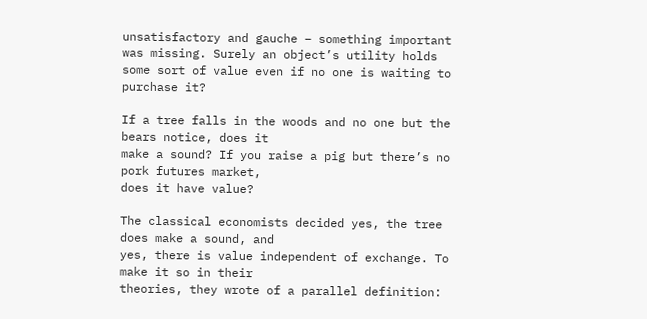unsatisfactory and gauche – something important was missing. Surely an object’s utility holds some sort of value even if no one is waiting to purchase it?

If a tree falls in the woods and no one but the bears notice, does it
make a sound? If you raise a pig but there’s no pork futures market,
does it have value?

The classical economists decided yes, the tree does make a sound, and
yes, there is value independent of exchange. To make it so in their
theories, they wrote of a parallel definition: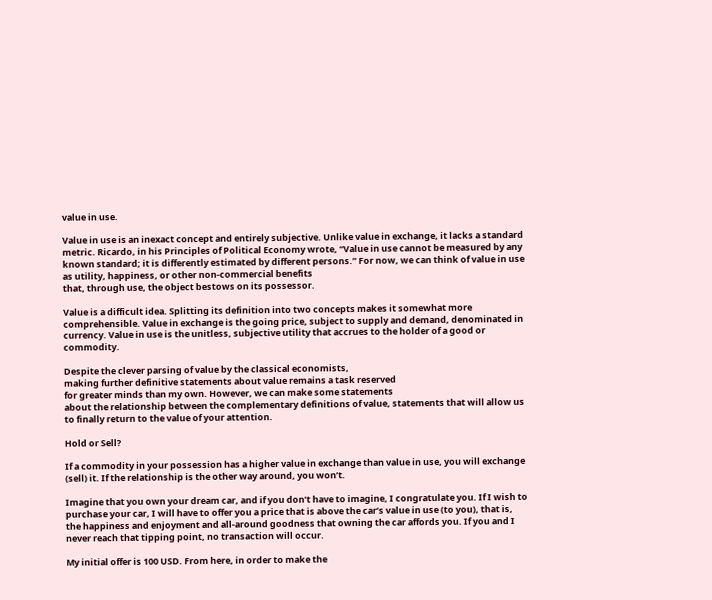value in use.

Value in use is an inexact concept and entirely subjective. Unlike value in exchange, it lacks a standard metric. Ricardo, in his Principles of Political Economy wrote, “Value in use cannot be measured by any known standard; it is differently estimated by different persons.” For now, we can think of value in use as utility, happiness, or other non-commercial benefits
that, through use, the object bestows on its possessor.

Value is a difficult idea. Splitting its definition into two concepts makes it somewhat more comprehensible. Value in exchange is the going price, subject to supply and demand, denominated in currency. Value in use is the unitless, subjective utility that accrues to the holder of a good or commodity.

Despite the clever parsing of value by the classical economists,
making further definitive statements about value remains a task reserved
for greater minds than my own. However, we can make some statements
about the relationship between the complementary definitions of value, statements that will allow us to finally return to the value of your attention.

Hold or Sell?

If a commodity in your possession has a higher value in exchange than value in use, you will exchange (sell) it. If the relationship is the other way around, you won’t.

Imagine that you own your dream car, and if you don’t have to imagine, I congratulate you. If I wish to purchase your car, I will have to offer you a price that is above the car’s value in use (to you), that is, the happiness and enjoyment and all-around goodness that owning the car affords you. If you and I never reach that tipping point, no transaction will occur.

My initial offer is 100 USD. From here, in order to make the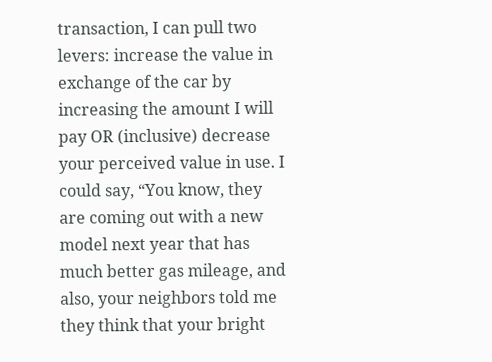transaction, I can pull two levers: increase the value in exchange of the car by increasing the amount I will pay OR (inclusive) decrease your perceived value in use. I could say, “You know, they are coming out with a new model next year that has much better gas mileage, and also, your neighbors told me they think that your bright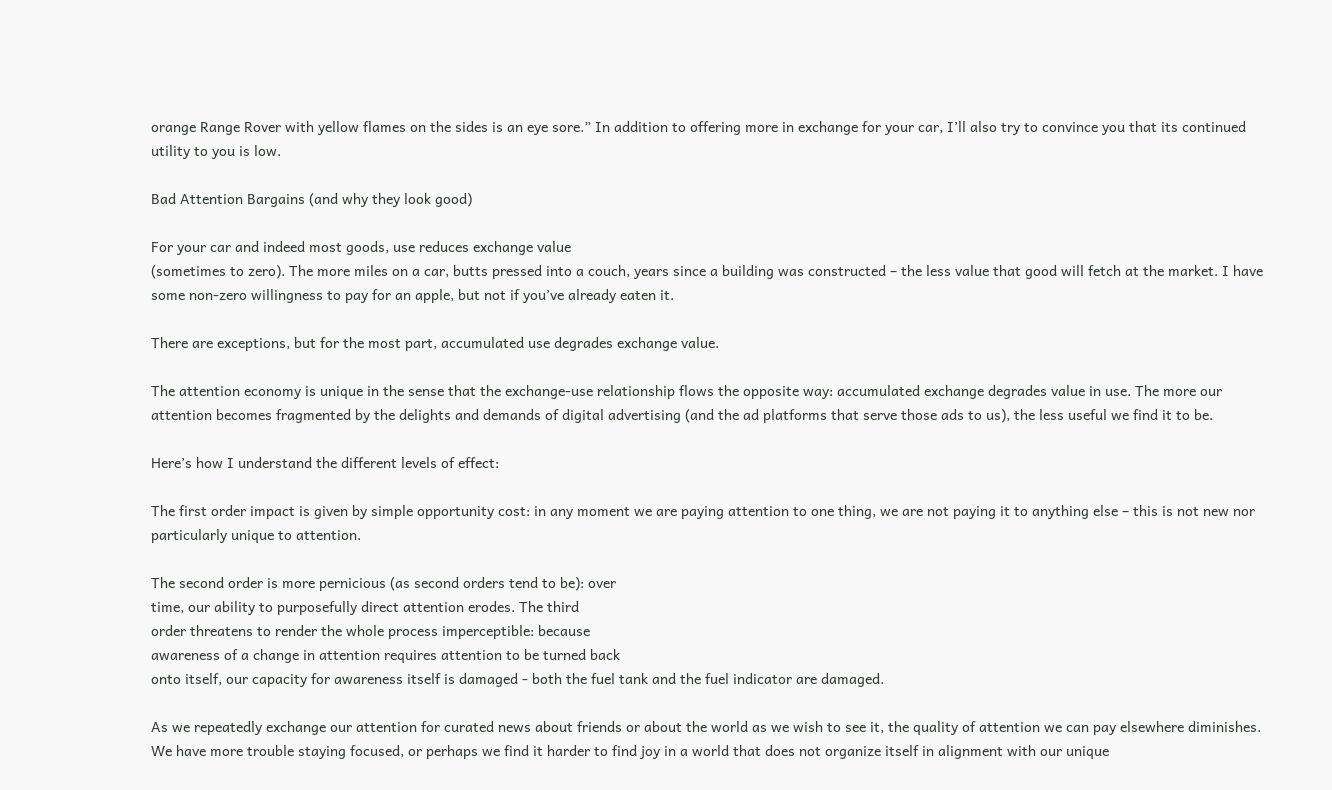orange Range Rover with yellow flames on the sides is an eye sore.” In addition to offering more in exchange for your car, I’ll also try to convince you that its continued utility to you is low.

Bad Attention Bargains (and why they look good)

For your car and indeed most goods, use reduces exchange value
(sometimes to zero). The more miles on a car, butts pressed into a couch, years since a building was constructed – the less value that good will fetch at the market. I have some non-zero willingness to pay for an apple, but not if you’ve already eaten it.

There are exceptions, but for the most part, accumulated use degrades exchange value.

The attention economy is unique in the sense that the exchange-use relationship flows the opposite way: accumulated exchange degrades value in use. The more our attention becomes fragmented by the delights and demands of digital advertising (and the ad platforms that serve those ads to us), the less useful we find it to be.

Here’s how I understand the different levels of effect:

The first order impact is given by simple opportunity cost: in any moment we are paying attention to one thing, we are not paying it to anything else – this is not new nor particularly unique to attention.

The second order is more pernicious (as second orders tend to be): over
time, our ability to purposefully direct attention erodes. The third
order threatens to render the whole process imperceptible: because
awareness of a change in attention requires attention to be turned back
onto itself, our capacity for awareness itself is damaged - both the fuel tank and the fuel indicator are damaged.

As we repeatedly exchange our attention for curated news about friends or about the world as we wish to see it, the quality of attention we can pay elsewhere diminishes. We have more trouble staying focused, or perhaps we find it harder to find joy in a world that does not organize itself in alignment with our unique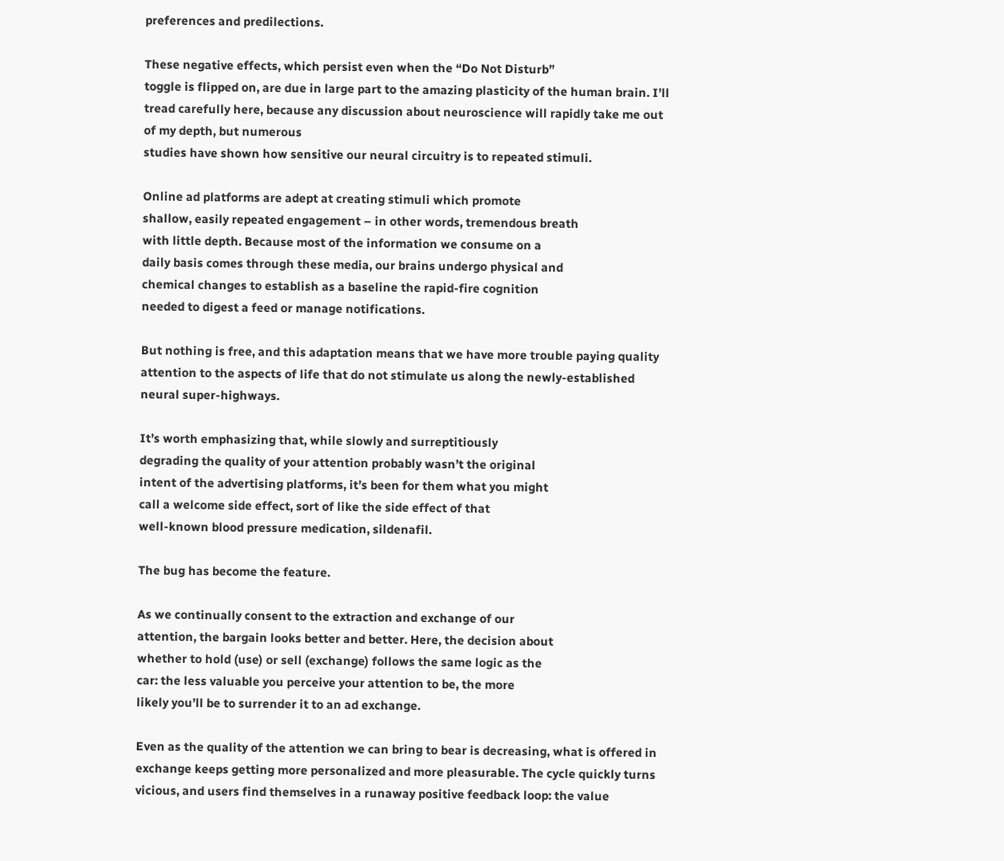preferences and predilections.

These negative effects, which persist even when the “Do Not Disturb”
toggle is flipped on, are due in large part to the amazing plasticity of the human brain. I’ll tread carefully here, because any discussion about neuroscience will rapidly take me out of my depth, but numerous
studies have shown how sensitive our neural circuitry is to repeated stimuli.

Online ad platforms are adept at creating stimuli which promote
shallow, easily repeated engagement – in other words, tremendous breath
with little depth. Because most of the information we consume on a
daily basis comes through these media, our brains undergo physical and
chemical changes to establish as a baseline the rapid-fire cognition
needed to digest a feed or manage notifications.

But nothing is free, and this adaptation means that we have more trouble paying quality attention to the aspects of life that do not stimulate us along the newly-established neural super-highways.

It’s worth emphasizing that, while slowly and surreptitiously
degrading the quality of your attention probably wasn’t the original
intent of the advertising platforms, it’s been for them what you might
call a welcome side effect, sort of like the side effect of that
well-known blood pressure medication, sildenafil.

The bug has become the feature.

As we continually consent to the extraction and exchange of our
attention, the bargain looks better and better. Here, the decision about
whether to hold (use) or sell (exchange) follows the same logic as the
car: the less valuable you perceive your attention to be, the more
likely you’ll be to surrender it to an ad exchange.

Even as the quality of the attention we can bring to bear is decreasing, what is offered in exchange keeps getting more personalized and more pleasurable. The cycle quickly turns vicious, and users find themselves in a runaway positive feedback loop: the value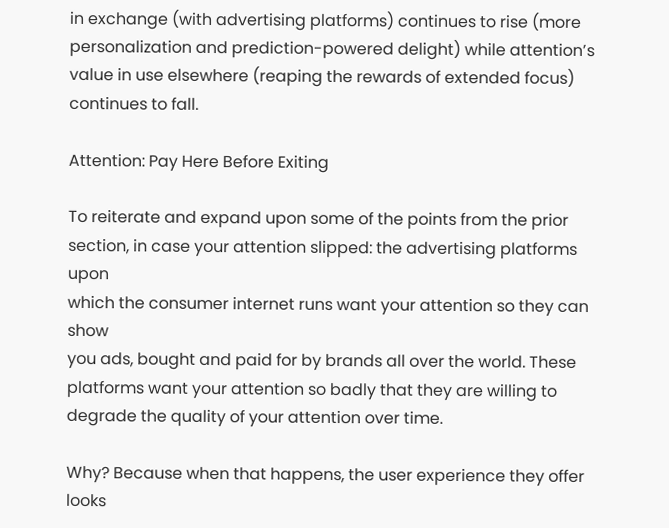in exchange (with advertising platforms) continues to rise (more personalization and prediction-powered delight) while attention’s value in use elsewhere (reaping the rewards of extended focus) continues to fall.

Attention: Pay Here Before Exiting

To reiterate and expand upon some of the points from the prior
section, in case your attention slipped: the advertising platforms upon
which the consumer internet runs want your attention so they can show
you ads, bought and paid for by brands all over the world. These platforms want your attention so badly that they are willing to degrade the quality of your attention over time.

Why? Because when that happens, the user experience they offer looks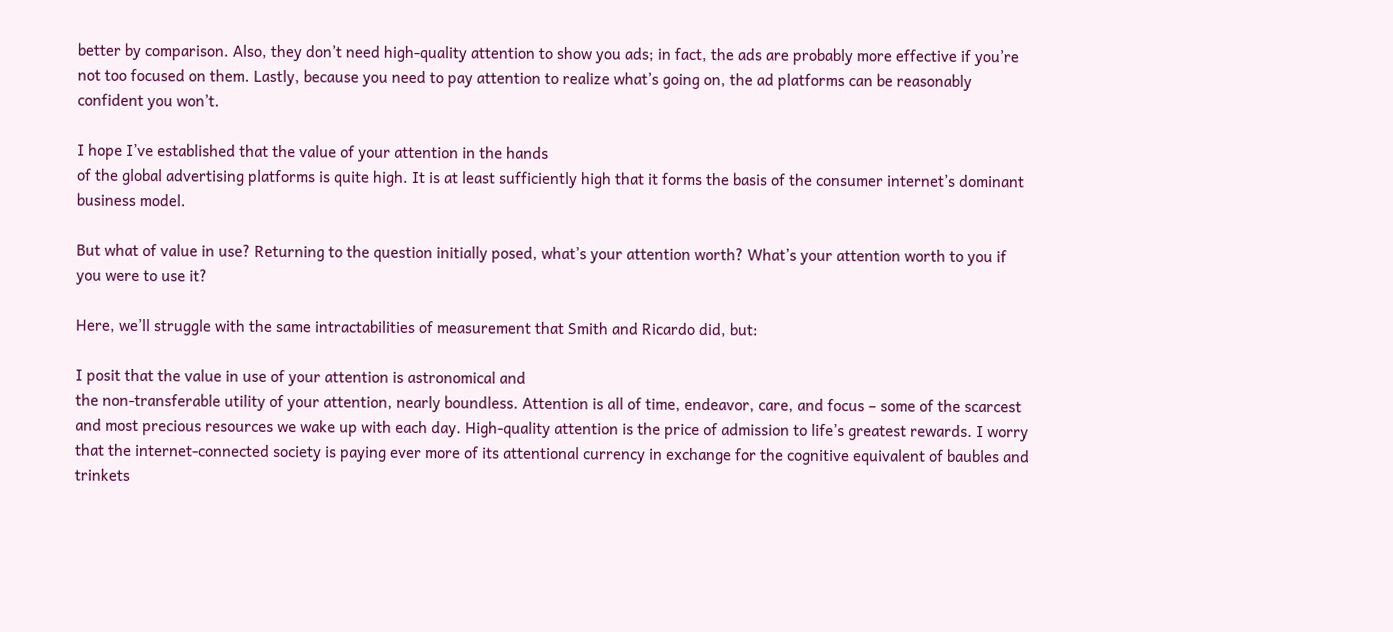better by comparison. Also, they don’t need high-quality attention to show you ads; in fact, the ads are probably more effective if you’re not too focused on them. Lastly, because you need to pay attention to realize what’s going on, the ad platforms can be reasonably confident you won’t.

I hope I’ve established that the value of your attention in the hands
of the global advertising platforms is quite high. It is at least sufficiently high that it forms the basis of the consumer internet’s dominant business model.

But what of value in use? Returning to the question initially posed, what’s your attention worth? What’s your attention worth to you if you were to use it?

Here, we’ll struggle with the same intractabilities of measurement that Smith and Ricardo did, but:

I posit that the value in use of your attention is astronomical and
the non-transferable utility of your attention, nearly boundless. Attention is all of time, endeavor, care, and focus – some of the scarcest and most precious resources we wake up with each day. High-quality attention is the price of admission to life’s greatest rewards. I worry that the internet-connected society is paying ever more of its attentional currency in exchange for the cognitive equivalent of baubles and trinkets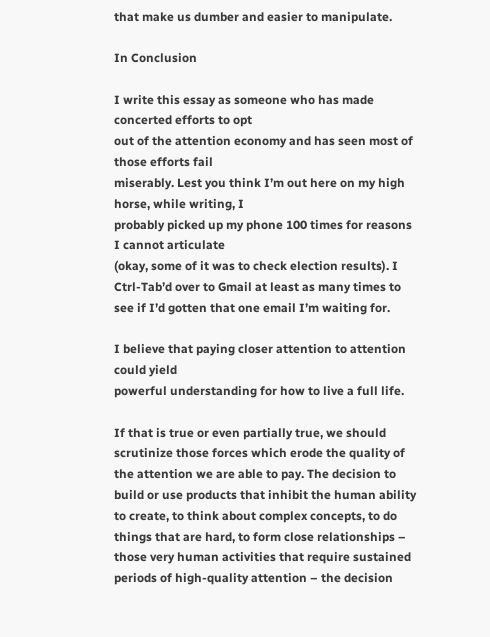that make us dumber and easier to manipulate.

In Conclusion

I write this essay as someone who has made concerted efforts to opt
out of the attention economy and has seen most of those efforts fail
miserably. Lest you think I’m out here on my high horse, while writing, I
probably picked up my phone 100 times for reasons I cannot articulate
(okay, some of it was to check election results). I Ctrl-Tab’d over to Gmail at least as many times to see if I’d gotten that one email I’m waiting for.

I believe that paying closer attention to attention could yield
powerful understanding for how to live a full life.

If that is true or even partially true, we should scrutinize those forces which erode the quality of the attention we are able to pay. The decision to build or use products that inhibit the human ability to create, to think about complex concepts, to do things that are hard, to form close relationships – those very human activities that require sustained periods of high-quality attention – the decision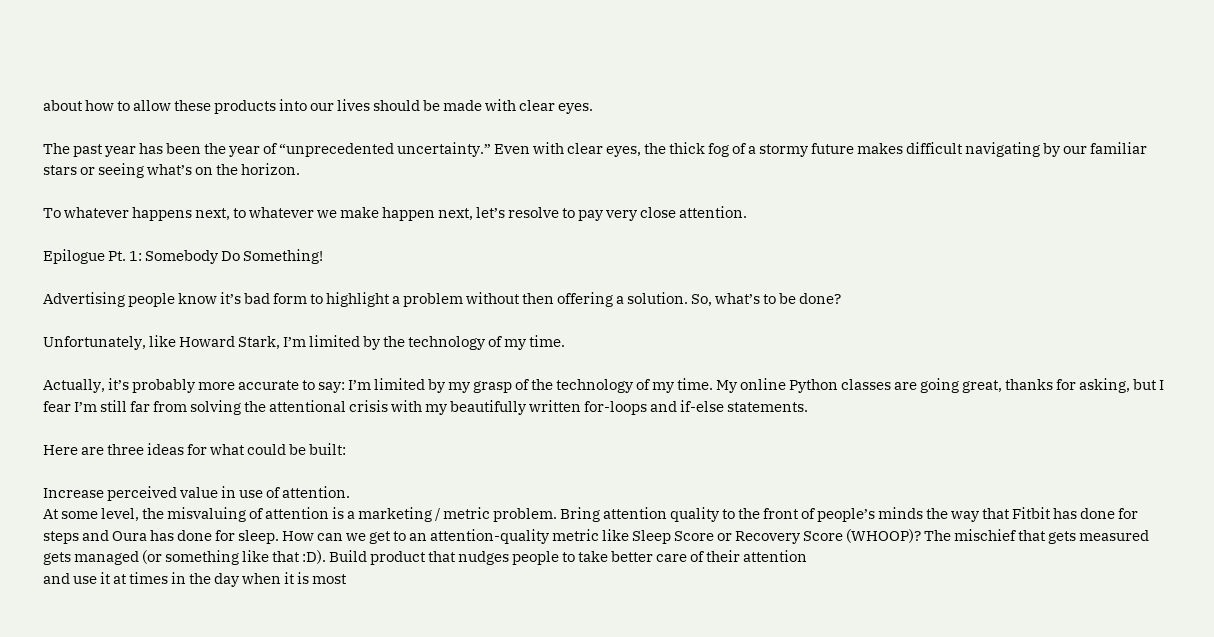about how to allow these products into our lives should be made with clear eyes.

The past year has been the year of “unprecedented uncertainty.” Even with clear eyes, the thick fog of a stormy future makes difficult navigating by our familiar stars or seeing what’s on the horizon.

To whatever happens next, to whatever we make happen next, let’s resolve to pay very close attention.

Epilogue Pt. 1: Somebody Do Something!

Advertising people know it’s bad form to highlight a problem without then offering a solution. So, what’s to be done?

Unfortunately, like Howard Stark, I’m limited by the technology of my time.

Actually, it’s probably more accurate to say: I’m limited by my grasp of the technology of my time. My online Python classes are going great, thanks for asking, but I fear I’m still far from solving the attentional crisis with my beautifully written for-loops and if-else statements.

Here are three ideas for what could be built:

Increase perceived value in use of attention.
At some level, the misvaluing of attention is a marketing / metric problem. Bring attention quality to the front of people’s minds the way that Fitbit has done for steps and Oura has done for sleep. How can we get to an attention-quality metric like Sleep Score or Recovery Score (WHOOP)? The mischief that gets measured gets managed (or something like that :D). Build product that nudges people to take better care of their attention
and use it at times in the day when it is most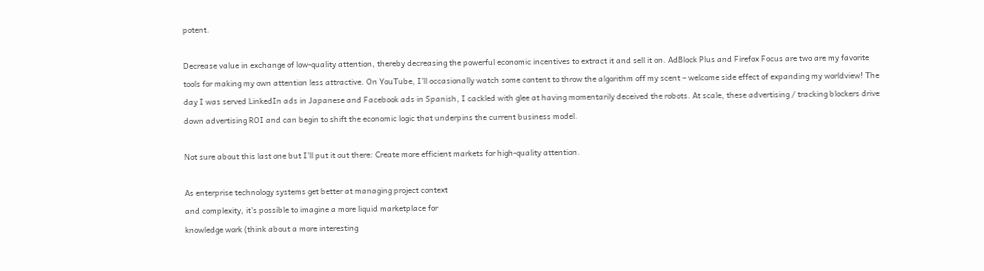potent.

Decrease value in exchange of low-quality attention, thereby decreasing the powerful economic incentives to extract it and sell it on. AdBlock Plus and Firefox Focus are two are my favorite tools for making my own attention less attractive. On YouTube, I’ll occasionally watch some content to throw the algorithm off my scent – welcome side effect of expanding my worldview! The day I was served LinkedIn ads in Japanese and Facebook ads in Spanish, I cackled with glee at having momentarily deceived the robots. At scale, these advertising / tracking blockers drive down advertising ROI and can begin to shift the economic logic that underpins the current business model.

Not sure about this last one but I’ll put it out there: Create more efficient markets for high-quality attention.

As enterprise technology systems get better at managing project context
and complexity, it’s possible to imagine a more liquid marketplace for
knowledge work (think about a more interesting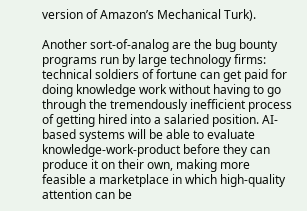version of Amazon’s Mechanical Turk).

Another sort-of-analog are the bug bounty programs run by large technology firms: technical soldiers of fortune can get paid for doing knowledge work without having to go through the tremendously inefficient process of getting hired into a salaried position. AI-based systems will be able to evaluate knowledge-work-product before they can produce it on their own, making more feasible a marketplace in which high-quality attention can be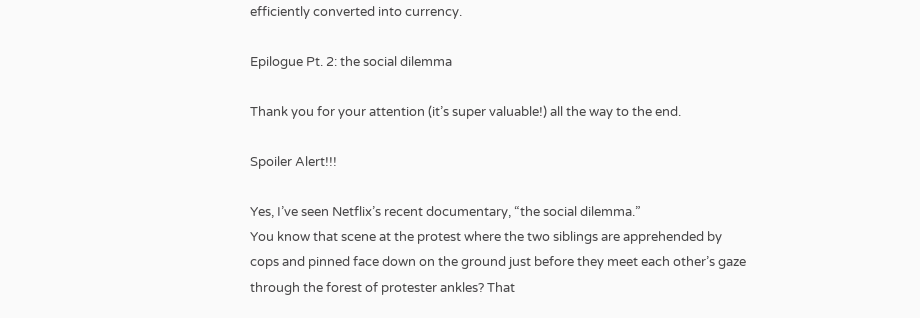efficiently converted into currency.

Epilogue Pt. 2: the social dilemma

Thank you for your attention (it’s super valuable!) all the way to the end.

Spoiler Alert!!!

Yes, I’ve seen Netflix’s recent documentary, “the social dilemma.”
You know that scene at the protest where the two siblings are apprehended by cops and pinned face down on the ground just before they meet each other’s gaze through the forest of protester ankles? That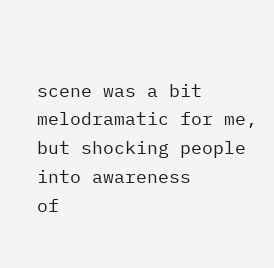scene was a bit melodramatic for me, but shocking people into awareness
of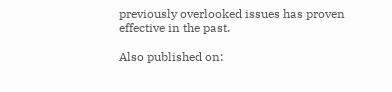previously overlooked issues has proven effective in the past.

Also published on: